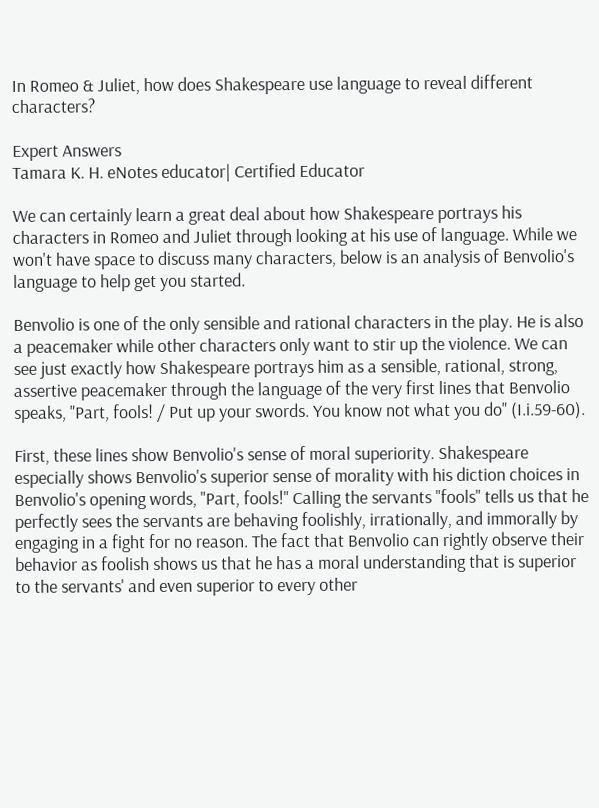In Romeo & Juliet, how does Shakespeare use language to reveal different characters?

Expert Answers
Tamara K. H. eNotes educator| Certified Educator

We can certainly learn a great deal about how Shakespeare portrays his characters in Romeo and Juliet through looking at his use of language. While we won't have space to discuss many characters, below is an analysis of Benvolio's language to help get you started.

Benvolio is one of the only sensible and rational characters in the play. He is also a peacemaker while other characters only want to stir up the violence. We can see just exactly how Shakespeare portrays him as a sensible, rational, strong, assertive peacemaker through the language of the very first lines that Benvolio speaks, "Part, fools! / Put up your swords. You know not what you do" (I.i.59-60).

First, these lines show Benvolio's sense of moral superiority. Shakespeare especially shows Benvolio's superior sense of morality with his diction choices in Benvolio's opening words, "Part, fools!" Calling the servants "fools" tells us that he perfectly sees the servants are behaving foolishly, irrationally, and immorally by engaging in a fight for no reason. The fact that Benvolio can rightly observe their behavior as foolish shows us that he has a moral understanding that is superior to the servants' and even superior to every other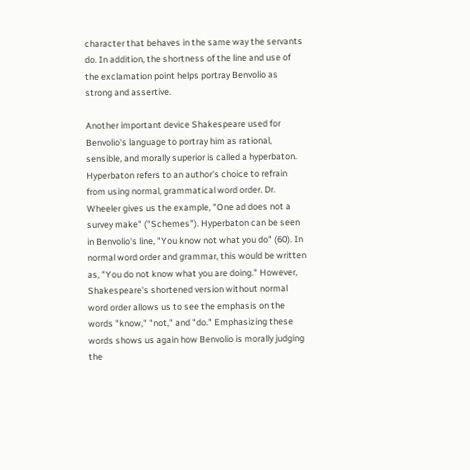character that behaves in the same way the servants do. In addition, the shortness of the line and use of the exclamation point helps portray Benvolio as strong and assertive.

Another important device Shakespeare used for Benvolio's language to portray him as rational, sensible, and morally superior is called a hyperbaton. Hyperbaton refers to an author's choice to refrain from using normal, grammatical word order. Dr. Wheeler gives us the example, "One ad does not a survey make" ("Schemes"). Hyperbaton can be seen in Benvolio's line, "You know not what you do" (60). In normal word order and grammar, this would be written as, "You do not know what you are doing." However, Shakespeare's shortened version without normal word order allows us to see the emphasis on the words "know," "not," and "do." Emphasizing these words shows us again how Benvolio is morally judging the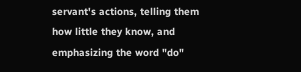servant's actions, telling them how little they know, and emphasizing the word "do"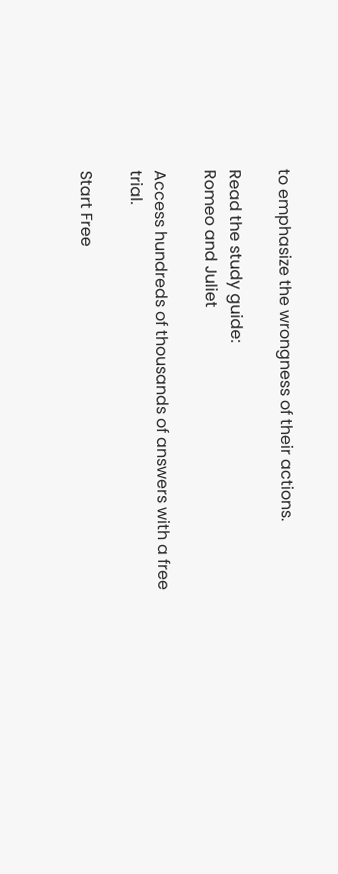to emphasize the wrongness of their actions.

Read the study guide:
Romeo and Juliet

Access hundreds of thousands of answers with a free trial.

Start Free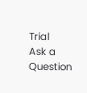Trial
Ask a Question